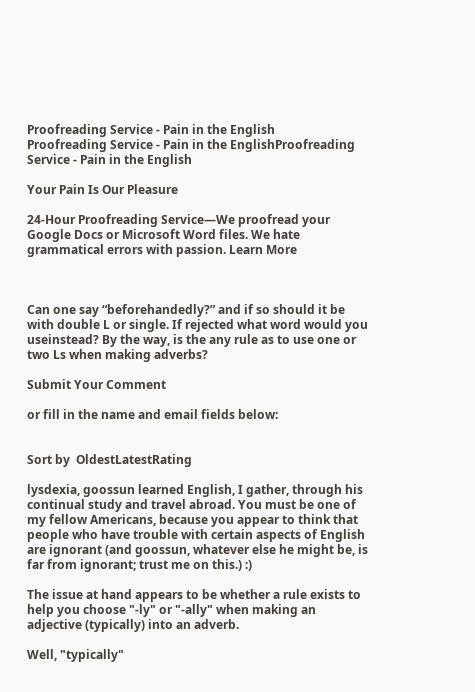Proofreading Service - Pain in the English
Proofreading Service - Pain in the EnglishProofreading Service - Pain in the English

Your Pain Is Our Pleasure

24-Hour Proofreading Service—We proofread your Google Docs or Microsoft Word files. We hate grammatical errors with passion. Learn More



Can one say “beforehandedly?” and if so should it be with double L or single. If rejected what word would you useinstead? By the way, is the any rule as to use one or two Ls when making adverbs?

Submit Your Comment

or fill in the name and email fields below:


Sort by  OldestLatestRating

lysdexia, goossun learned English, I gather, through his continual study and travel abroad. You must be one of my fellow Americans, because you appear to think that people who have trouble with certain aspects of English are ignorant (and goossun, whatever else he might be, is far from ignorant; trust me on this.) :)

The issue at hand appears to be whether a rule exists to help you choose "-ly" or "-ally" when making an adjective (typically) into an adverb.

Well, "typically"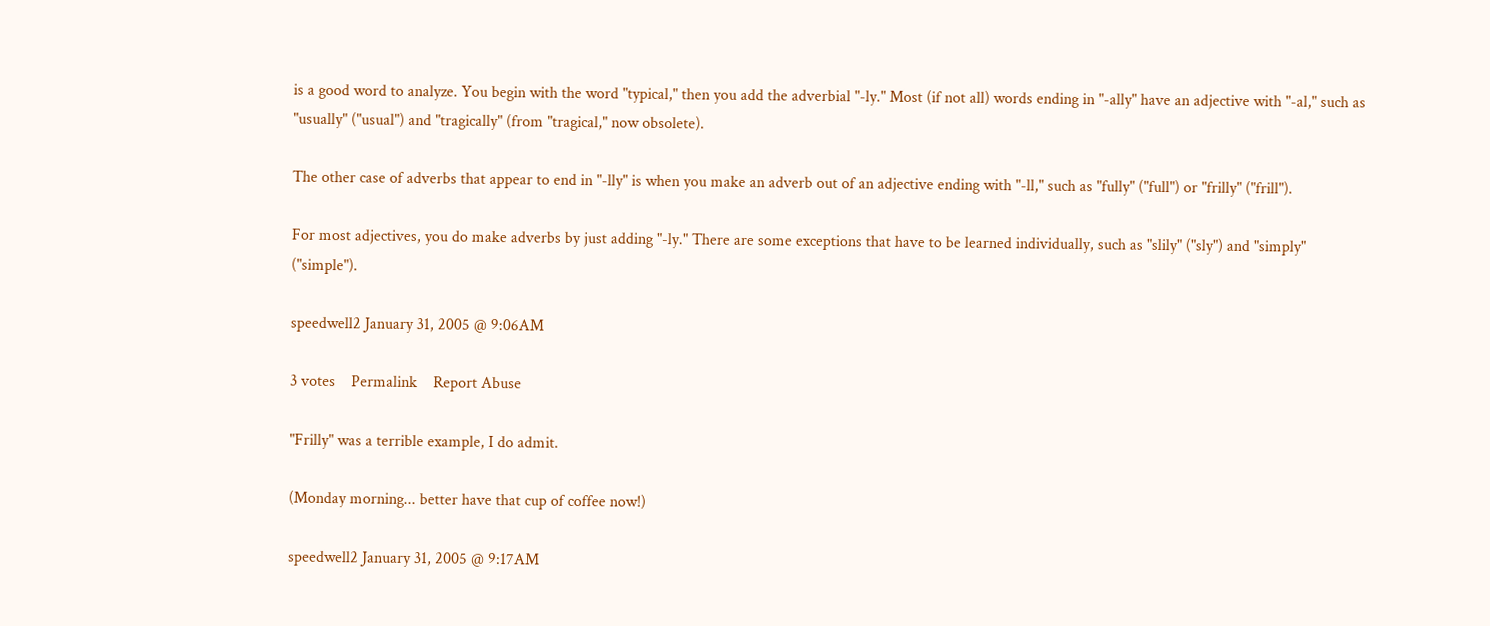is a good word to analyze. You begin with the word "typical," then you add the adverbial "-ly." Most (if not all) words ending in "-ally" have an adjective with "-al," such as "usually" ("usual") and "tragically" (from "tragical," now obsolete).

The other case of adverbs that appear to end in "-lly" is when you make an adverb out of an adjective ending with "-ll," such as "fully" ("full") or "frilly" ("frill").

For most adjectives, you do make adverbs by just adding "-ly." There are some exceptions that have to be learned individually, such as "slily" ("sly") and "simply" ("simple").

speedwell2 January 31, 2005 @ 9:06AM

3 votes    Permalink    Report Abuse

"Frilly" was a terrible example, I do admit.

(Monday morning... better have that cup of coffee now!)

speedwell2 January 31, 2005 @ 9:17AM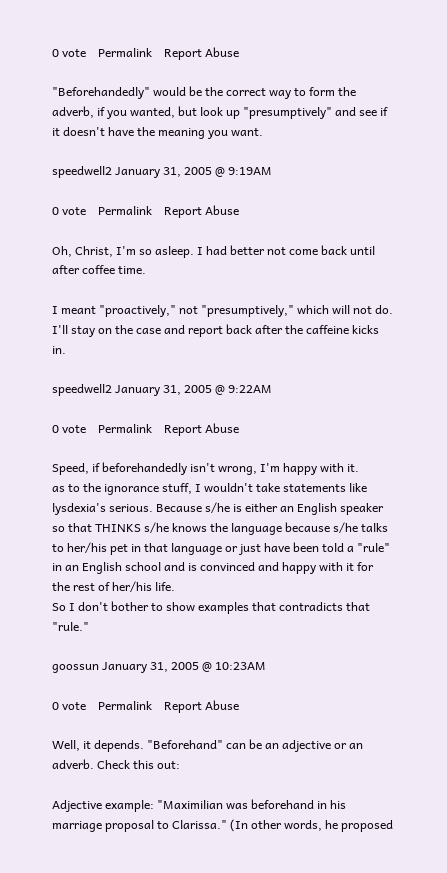0 vote    Permalink    Report Abuse

"Beforehandedly" would be the correct way to form the adverb, if you wanted, but look up "presumptively" and see if it doesn't have the meaning you want.

speedwell2 January 31, 2005 @ 9:19AM

0 vote    Permalink    Report Abuse

Oh, Christ, I'm so asleep. I had better not come back until after coffee time.

I meant "proactively," not "presumptively," which will not do. I'll stay on the case and report back after the caffeine kicks in.

speedwell2 January 31, 2005 @ 9:22AM

0 vote    Permalink    Report Abuse

Speed, if beforehandedly isn't wrong, I'm happy with it.
as to the ignorance stuff, I wouldn't take statements like lysdexia's serious. Because s/he is either an English speaker so that THINKS s/he knows the language because s/he talks to her/his pet in that language or just have been told a "rule" in an English school and is convinced and happy with it for the rest of her/his life.
So I don't bother to show examples that contradicts that "rule."

goossun January 31, 2005 @ 10:23AM

0 vote    Permalink    Report Abuse

Well, it depends. "Beforehand" can be an adjective or an adverb. Check this out:

Adjective example: "Maximilian was beforehand in his marriage proposal to Clarissa." (In other words, he proposed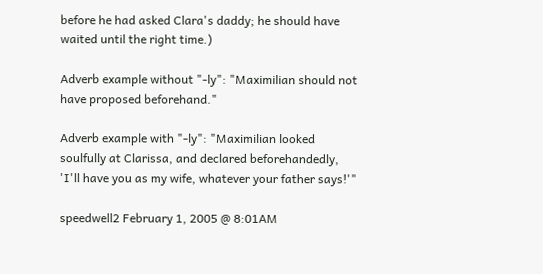before he had asked Clara's daddy; he should have waited until the right time.)

Adverb example without "-ly": "Maximilian should not have proposed beforehand."

Adverb example with "-ly": "Maximilian looked soulfully at Clarissa, and declared beforehandedly, 'I'll have you as my wife, whatever your father says!'"

speedwell2 February 1, 2005 @ 8:01AM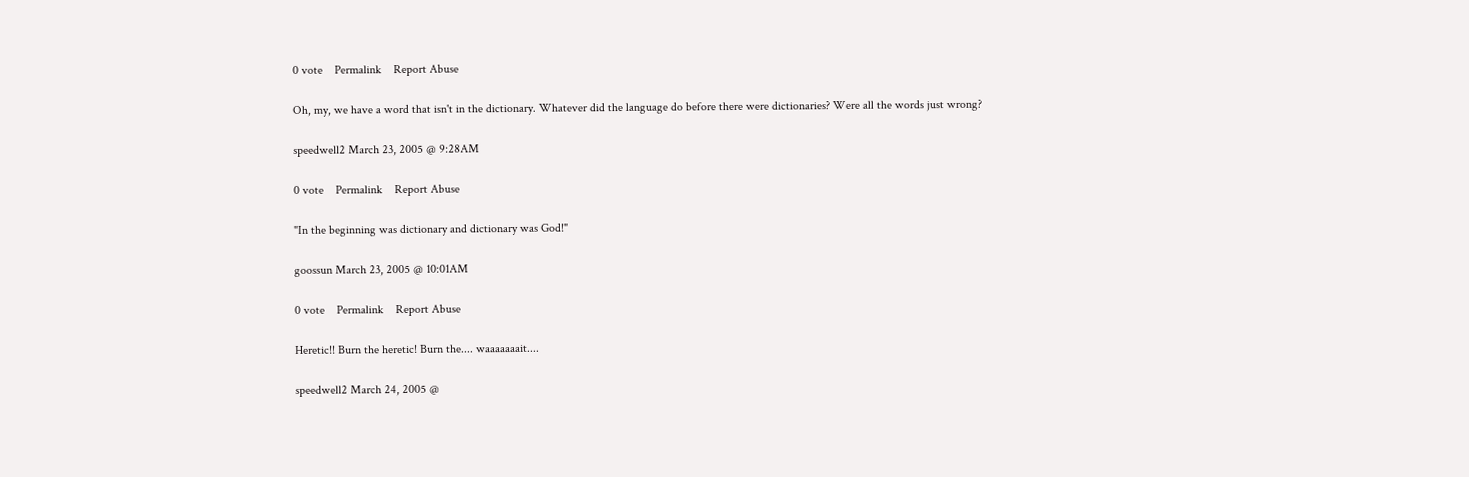0 vote    Permalink    Report Abuse

Oh, my, we have a word that isn't in the dictionary. Whatever did the language do before there were dictionaries? Were all the words just wrong?

speedwell2 March 23, 2005 @ 9:28AM

0 vote    Permalink    Report Abuse

"In the beginning was dictionary and dictionary was God!"

goossun March 23, 2005 @ 10:01AM

0 vote    Permalink    Report Abuse

Heretic!! Burn the heretic! Burn the.... waaaaaaait....

speedwell2 March 24, 2005 @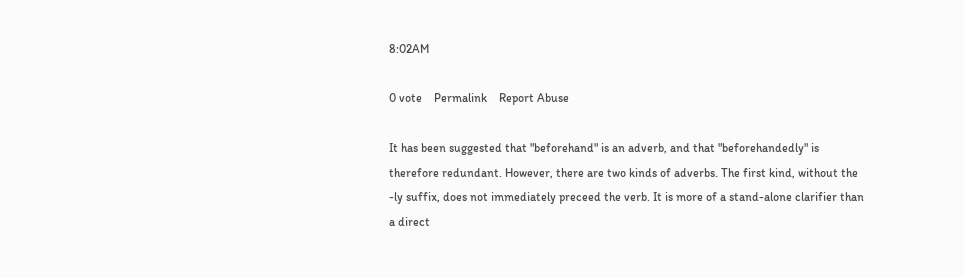8:02AM

0 vote    Permalink    Report Abuse

It has been suggested that "beforehand" is an adverb, and that "beforehandedly" is therefore redundant. However, there are two kinds of adverbs. The first kind, without the -ly suffix, does not immediately preceed the verb. It is more of a stand-alone clarifier than a direct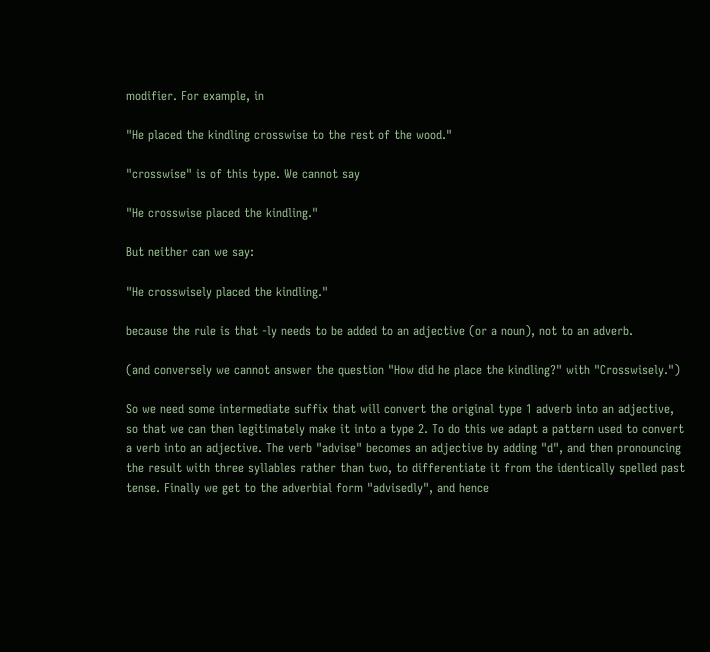modifier. For example, in

"He placed the kindling crosswise to the rest of the wood."

"crosswise" is of this type. We cannot say

"He crosswise placed the kindling."

But neither can we say:

"He crosswisely placed the kindling."

because the rule is that -ly needs to be added to an adjective (or a noun), not to an adverb.

(and conversely we cannot answer the question "How did he place the kindling?" with "Crosswisely.")

So we need some intermediate suffix that will convert the original type 1 adverb into an adjective, so that we can then legitimately make it into a type 2. To do this we adapt a pattern used to convert a verb into an adjective. The verb "advise" becomes an adjective by adding "d", and then pronouncing the result with three syllables rather than two, to differentiate it from the identically spelled past tense. Finally we get to the adverbial form "advisedly", and hence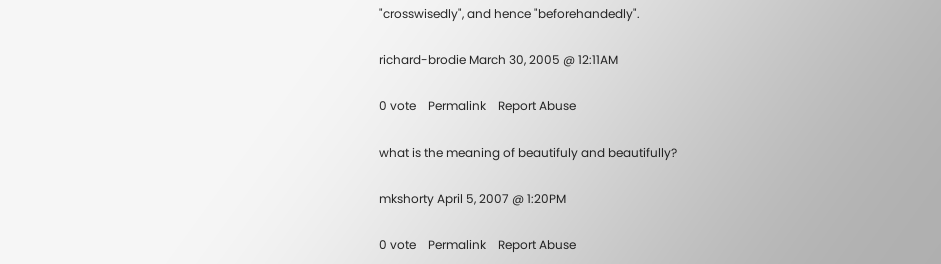"crosswisedly", and hence "beforehandedly".

richard-brodie March 30, 2005 @ 12:11AM

0 vote    Permalink    Report Abuse

what is the meaning of beautifuly and beautifully?

mkshorty April 5, 2007 @ 1:20PM

0 vote    Permalink    Report Abuse